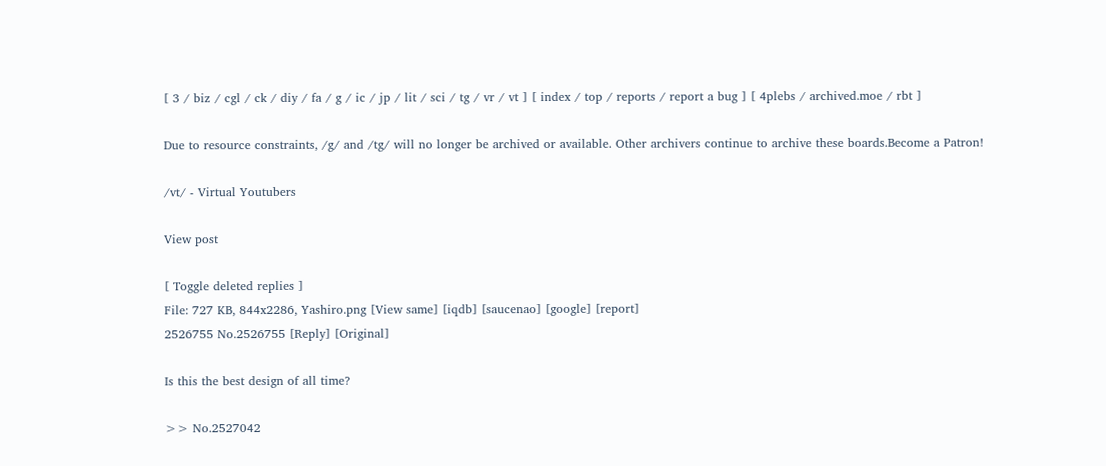[ 3 / biz / cgl / ck / diy / fa / g / ic / jp / lit / sci / tg / vr / vt ] [ index / top / reports / report a bug ] [ 4plebs / archived.moe / rbt ]

Due to resource constraints, /g/ and /tg/ will no longer be archived or available. Other archivers continue to archive these boards.Become a Patron!

/vt/ - Virtual Youtubers

View post

[ Toggle deleted replies ]
File: 727 KB, 844x2286, Yashiro.png [View same] [iqdb] [saucenao] [google] [report]
2526755 No.2526755 [Reply] [Original]

Is this the best design of all time?

>> No.2527042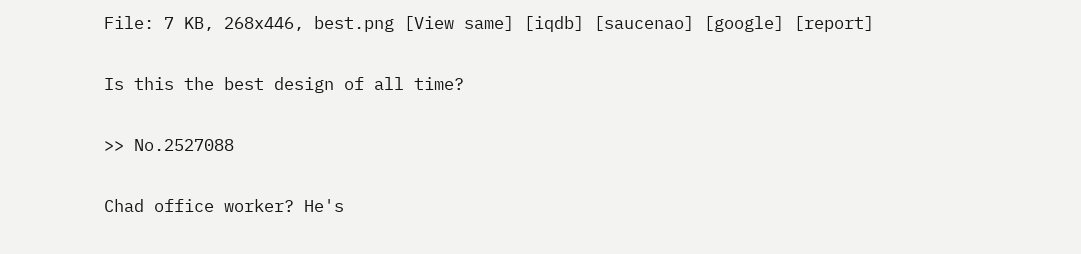File: 7 KB, 268x446, best.png [View same] [iqdb] [saucenao] [google] [report]

Is this the best design of all time?

>> No.2527088

Chad office worker? He's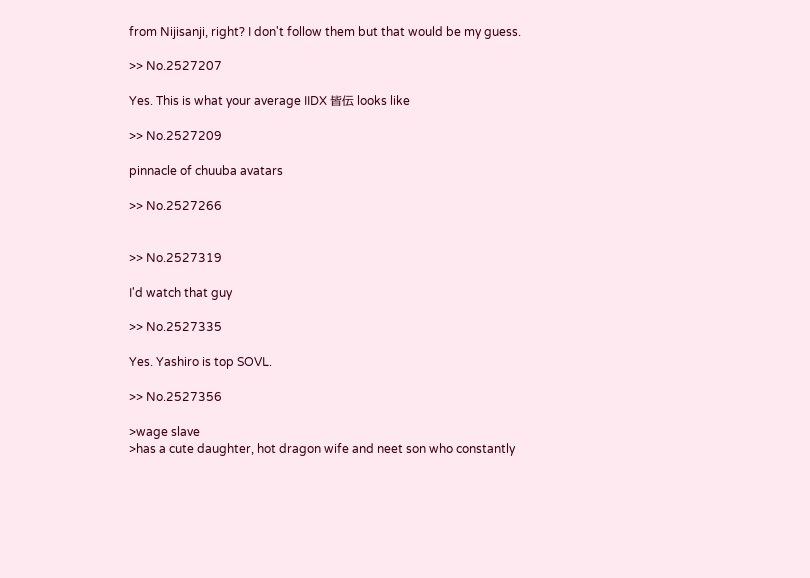from Nijisanji, right? I don't follow them but that would be my guess.

>> No.2527207

Yes. This is what your average IIDX 皆伝 looks like

>> No.2527209

pinnacle of chuuba avatars

>> No.2527266


>> No.2527319

I'd watch that guy

>> No.2527335

Yes. Yashiro is top SOVL.

>> No.2527356

>wage slave
>has a cute daughter, hot dragon wife and neet son who constantly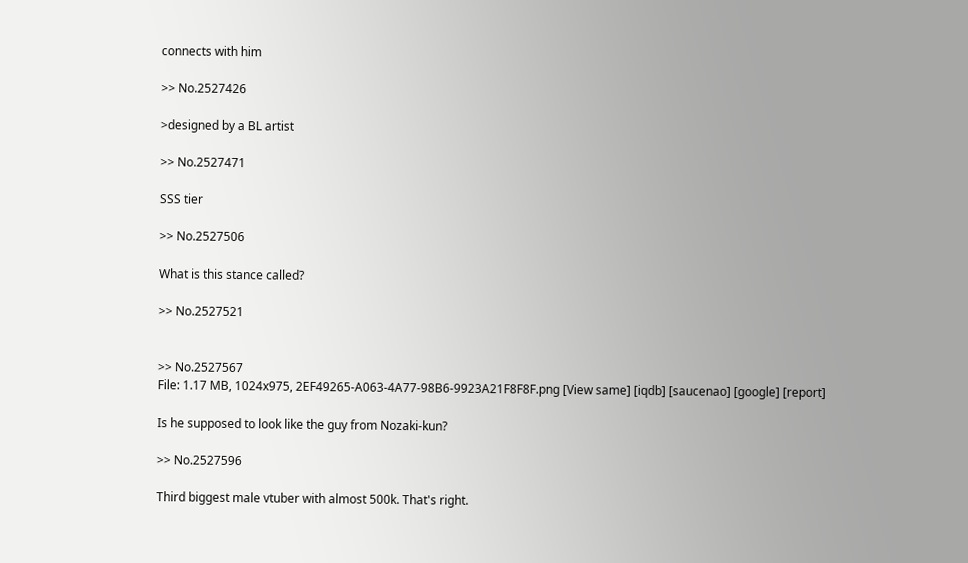connects with him

>> No.2527426

>designed by a BL artist

>> No.2527471

SSS tier

>> No.2527506

What is this stance called?

>> No.2527521


>> No.2527567
File: 1.17 MB, 1024x975, 2EF49265-A063-4A77-98B6-9923A21F8F8F.png [View same] [iqdb] [saucenao] [google] [report]

Is he supposed to look like the guy from Nozaki-kun?

>> No.2527596

Third biggest male vtuber with almost 500k. That's right.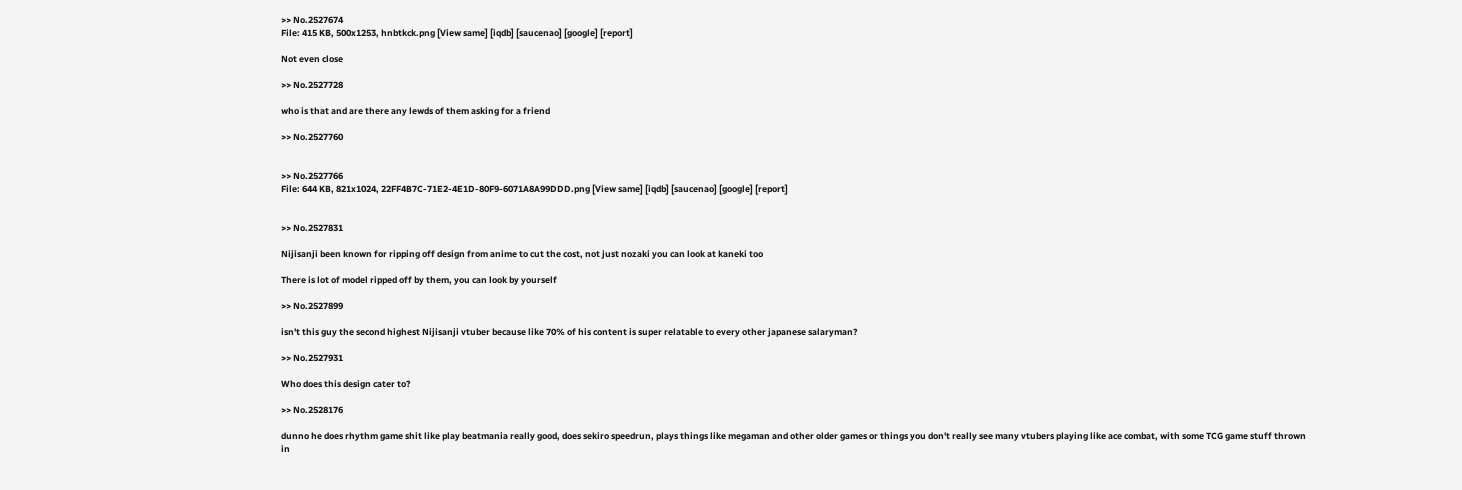>> No.2527674
File: 415 KB, 500x1253, hnbtkck.png [View same] [iqdb] [saucenao] [google] [report]

Not even close

>> No.2527728

who is that and are there any lewds of them asking for a friend

>> No.2527760


>> No.2527766
File: 644 KB, 821x1024, 22FF4B7C-71E2-4E1D-80F9-6071A8A99DDD.png [View same] [iqdb] [saucenao] [google] [report]


>> No.2527831

Nijisanji been known for ripping off design from anime to cut the cost, not just nozaki you can look at kaneki too

There is lot of model ripped off by them, you can look by yourself

>> No.2527899

isn't this guy the second highest Nijisanji vtuber because like 70% of his content is super relatable to every other japanese salaryman?

>> No.2527931

Who does this design cater to?

>> No.2528176

dunno he does rhythm game shit like play beatmania really good, does sekiro speedrun, plays things like megaman and other older games or things you don't really see many vtubers playing like ace combat, with some TCG game stuff thrown in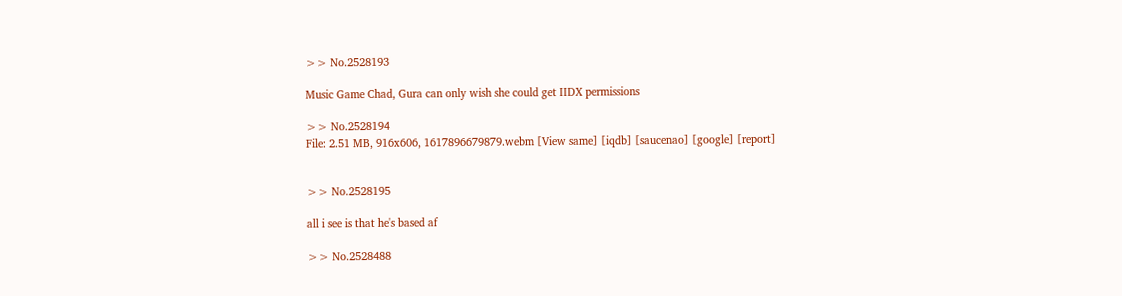>> No.2528193

Music Game Chad, Gura can only wish she could get IIDX permissions

>> No.2528194
File: 2.51 MB, 916x606, 1617896679879.webm [View same] [iqdb] [saucenao] [google] [report]


>> No.2528195

all i see is that he's based af

>> No.2528488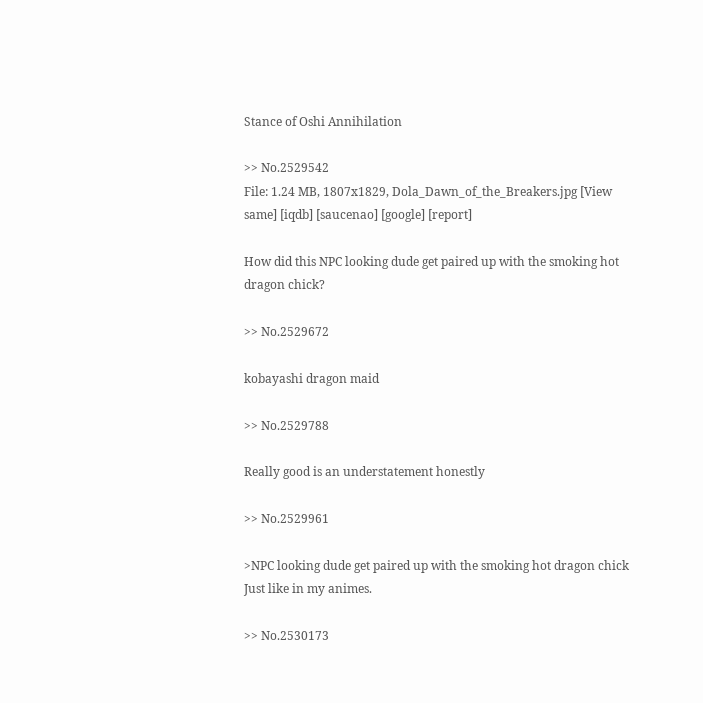Stance of Oshi Annihilation

>> No.2529542
File: 1.24 MB, 1807x1829, Dola_Dawn_of_the_Breakers.jpg [View same] [iqdb] [saucenao] [google] [report]

How did this NPC looking dude get paired up with the smoking hot dragon chick?

>> No.2529672

kobayashi dragon maid

>> No.2529788

Really good is an understatement honestly

>> No.2529961

>NPC looking dude get paired up with the smoking hot dragon chick
Just like in my animes.

>> No.2530173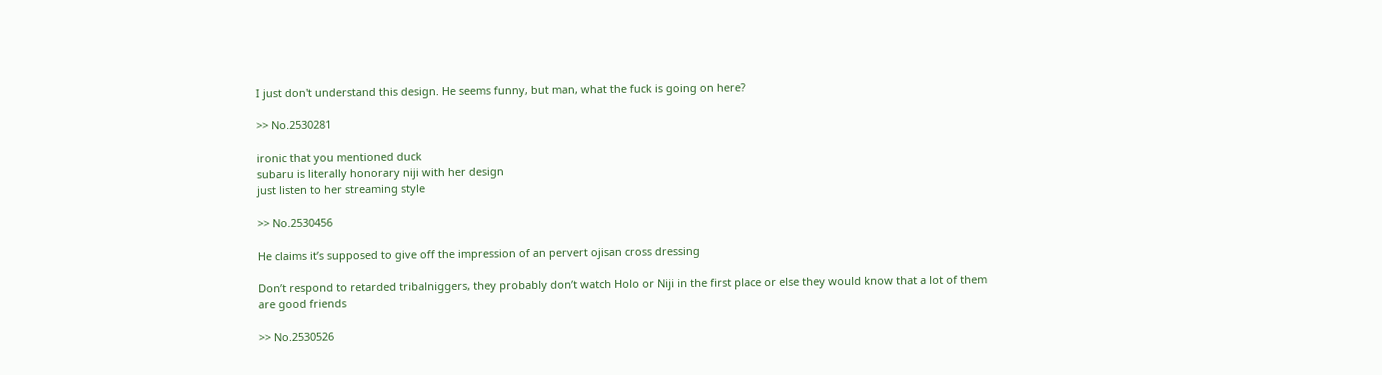I just don't understand this design. He seems funny, but man, what the fuck is going on here?

>> No.2530281

ironic that you mentioned duck
subaru is literally honorary niji with her design
just listen to her streaming style

>> No.2530456

He claims it’s supposed to give off the impression of an pervert ojisan cross dressing

Don’t respond to retarded tribalniggers, they probably don’t watch Holo or Niji in the first place or else they would know that a lot of them are good friends

>> No.2530526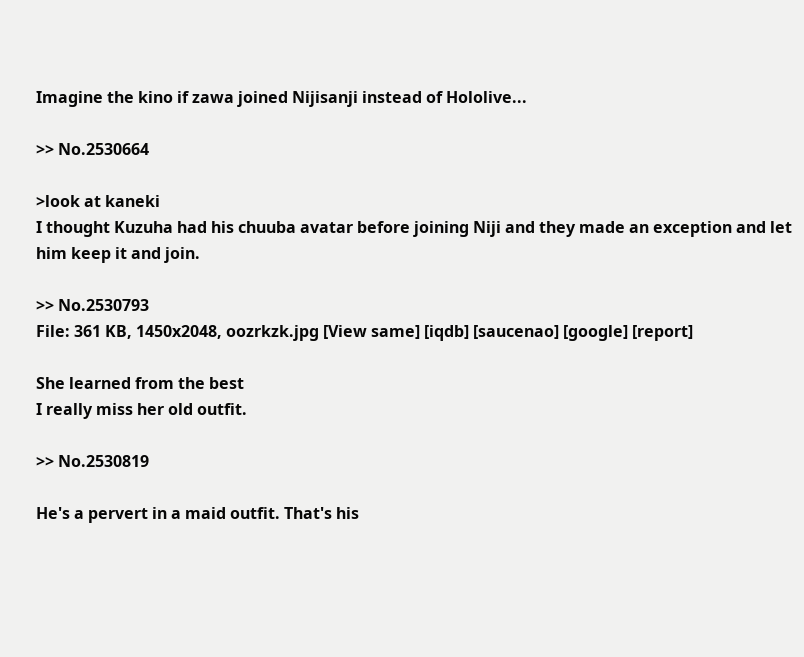Imagine the kino if zawa joined Nijisanji instead of Hololive...

>> No.2530664

>look at kaneki
I thought Kuzuha had his chuuba avatar before joining Niji and they made an exception and let him keep it and join.

>> No.2530793
File: 361 KB, 1450x2048, oozrkzk.jpg [View same] [iqdb] [saucenao] [google] [report]

She learned from the best
I really miss her old outfit.

>> No.2530819

He's a pervert in a maid outfit. That's his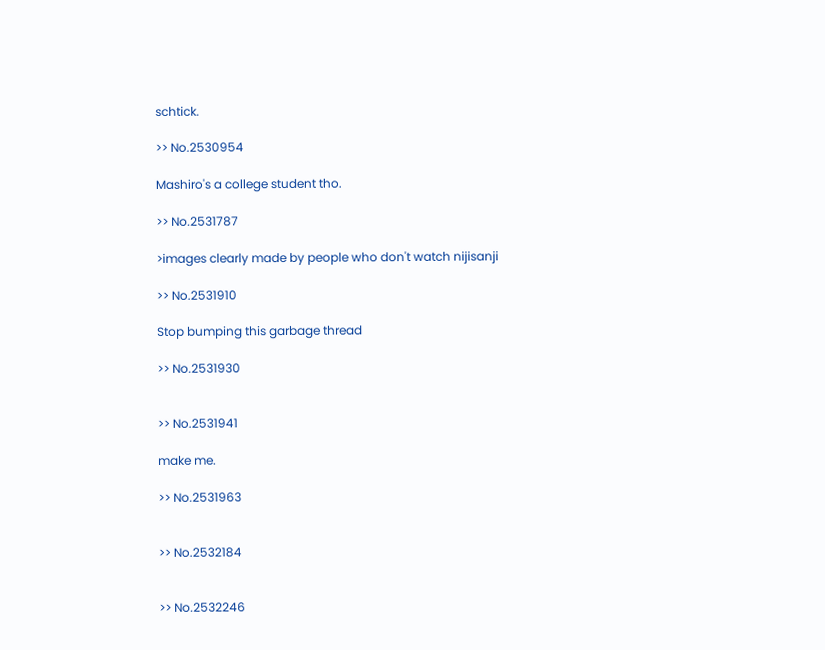schtick.

>> No.2530954

Mashiro's a college student tho.

>> No.2531787

>images clearly made by people who don't watch nijisanji

>> No.2531910

Stop bumping this garbage thread

>> No.2531930


>> No.2531941

make me.

>> No.2531963


>> No.2532184


>> No.2532246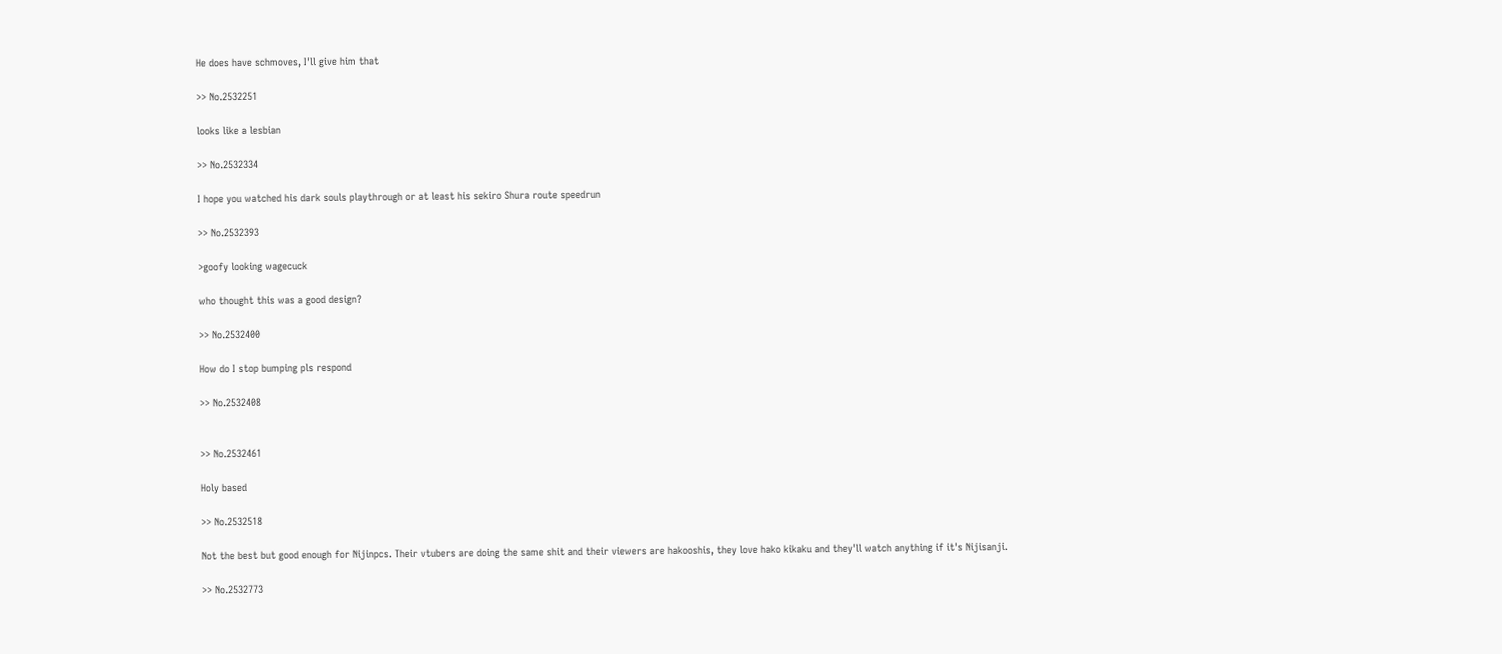He does have schmoves, I'll give him that

>> No.2532251

looks like a lesbian

>> No.2532334

I hope you watched his dark souls playthrough or at least his sekiro Shura route speedrun

>> No.2532393

>goofy looking wagecuck

who thought this was a good design?

>> No.2532400

How do I stop bumping pls respond

>> No.2532408


>> No.2532461

Holy based

>> No.2532518

Not the best but good enough for Nijinpcs. Their vtubers are doing the same shit and their viewers are hakooshis, they love hako kikaku and they'll watch anything if it's Nijisanji.

>> No.2532773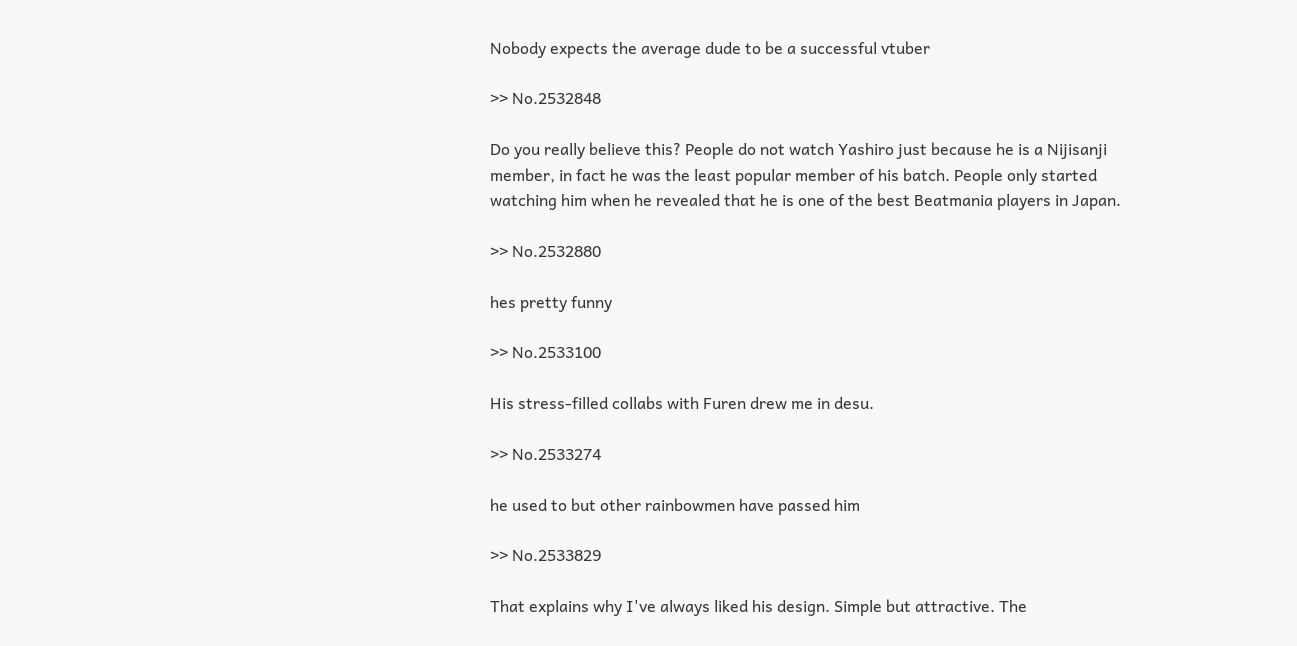Nobody expects the average dude to be a successful vtuber

>> No.2532848

Do you really believe this? People do not watch Yashiro just because he is a Nijisanji member, in fact he was the least popular member of his batch. People only started watching him when he revealed that he is one of the best Beatmania players in Japan.

>> No.2532880

hes pretty funny

>> No.2533100

His stress-filled collabs with Furen drew me in desu.

>> No.2533274

he used to but other rainbowmen have passed him

>> No.2533829

That explains why I've always liked his design. Simple but attractive. The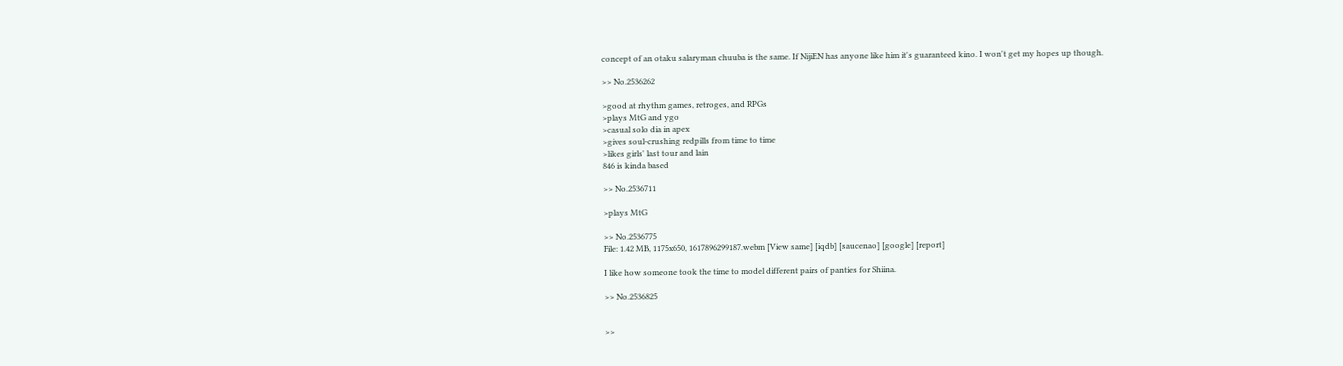concept of an otaku salaryman chuuba is the same. If NijiEN has anyone like him it's guaranteed kino. I won't get my hopes up though.

>> No.2536262

>good at rhythm games, retroges, and RPGs
>plays MtG and ygo
>casual solo dia in apex
>gives soul-crushing redpills from time to time
>likes girls' last tour and lain
846 is kinda based

>> No.2536711

>plays MtG

>> No.2536775
File: 1.42 MB, 1175x650, 1617896299187.webm [View same] [iqdb] [saucenao] [google] [report]

I like how someone took the time to model different pairs of panties for Shiina.

>> No.2536825


>>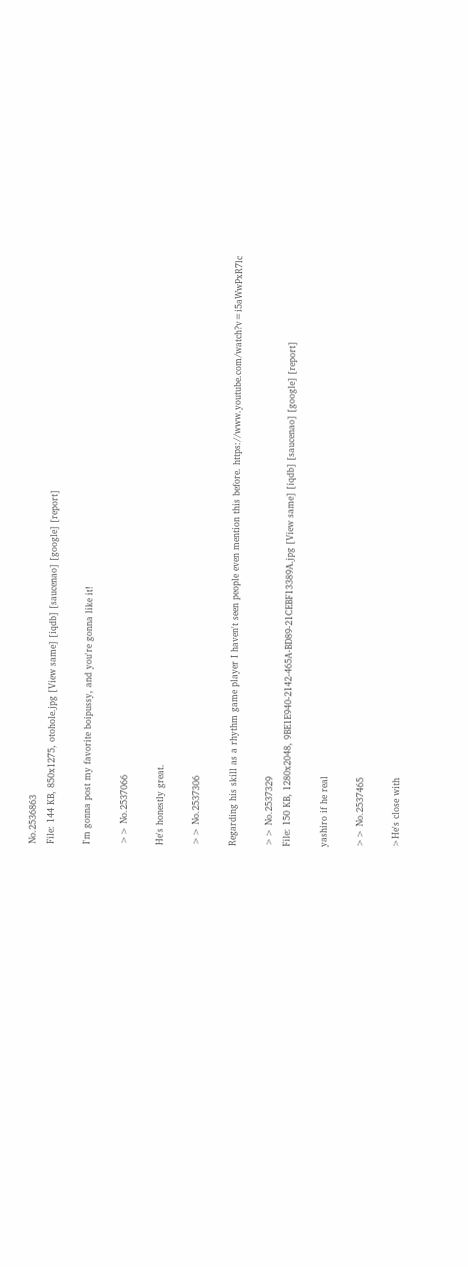No.2536863
File: 144 KB, 850x1275, otohole.jpg [View same] [iqdb] [saucenao] [google] [report]

I'm gonna post my favorite boipussy, and you're gonna like it!

>> No.2537066

He's honestly great.

>> No.2537306

Regarding his skill as a rhythm game player I haven't seen people even mention this before. https://www.youtube.com/watch?v=i5aWwPxR7lc

>> No.2537329
File: 150 KB, 1280x2048, 9BE1E940-2142-465A-BD89-21CEBF13389A.jpg [View same] [iqdb] [saucenao] [google] [report]

yashiro if he real

>> No.2537465

>He's close with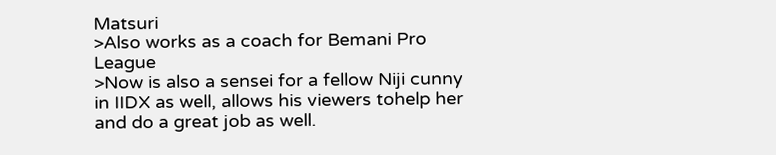Matsuri
>Also works as a coach for Bemani Pro League
>Now is also a sensei for a fellow Niji cunny in IIDX as well, allows his viewers tohelp her and do a great job as well.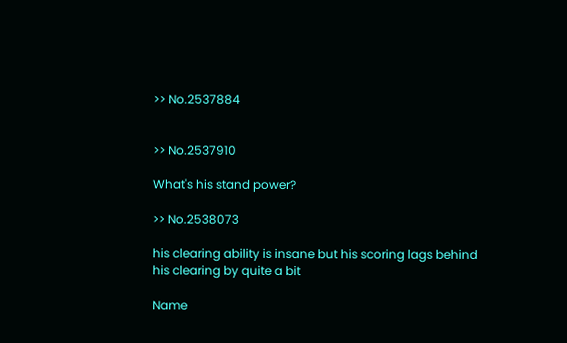>> No.2537884


>> No.2537910

What's his stand power?

>> No.2538073

his clearing ability is insane but his scoring lags behind his clearing by quite a bit

Name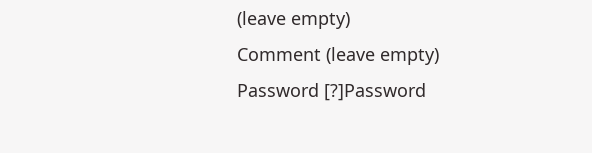(leave empty)
Comment (leave empty)
Password [?]Password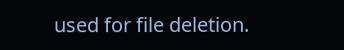used for file deletion.